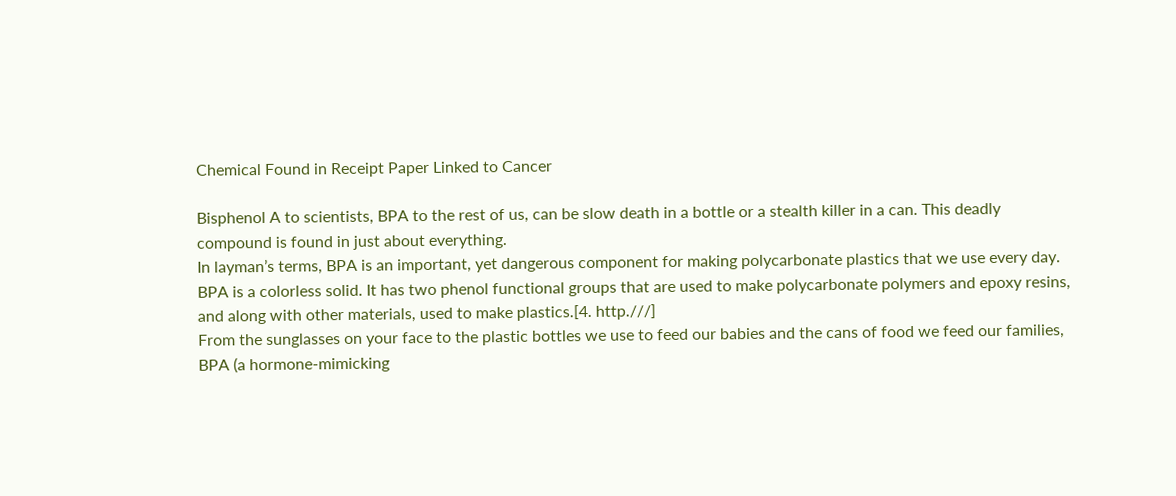Chemical Found in Receipt Paper Linked to Cancer

Bisphenol A to scientists, BPA to the rest of us, can be slow death in a bottle or a stealth killer in a can. This deadly compound is found in just about everything.
In layman’s terms, BPA is an important, yet dangerous component for making polycarbonate plastics that we use every day.
BPA is a colorless solid. It has two phenol functional groups that are used to make polycarbonate polymers and epoxy resins, and along with other materials, used to make plastics.[4. http.///]
From the sunglasses on your face to the plastic bottles we use to feed our babies and the cans of food we feed our families, BPA (a hormone-mimicking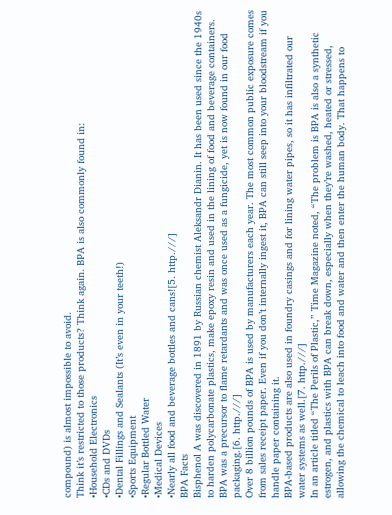compound) is almost impossible to avoid.
Think it’s restricted to those products? Think again. BPA is also commonly found in:
•Household Electronics
•CDs and DVDs
•Dental Fillings and Sealants (It’s even in your teeth!)
•Sports Equipment
•Regular Bottled Water
•Medical Devices
•Nearly all food and beverage bottles and cans![5. http.///]
BPA Facts
Bisphenol A was discovered in 1891 by Russian chemist Aleksandr Dianin. It has been used since the 1940s to harden polycarbonate plastics, make epoxy resin and used in the lining of food and beverage containers. BPA was a precursor to flame retardants and was once used as a fungicide, yet is now found in our food packaging.[6. http.///]
Over 8 billion pounds of BPA is used by manufacturers each year. The most common public exposure comes from sales receipt paper. Even if you don’t internally ingest it, BPA can still seep into your bloodstream if you handle paper containing it.
BPA-based products are also used in foundry casings and for lining water pipes, so it has infiltrated our water systems as well.[7. http.///]
In an article titled “The Perils of Plastic,” Time Magazine noted, “The problem is BPA is also a synthetic estrogen, and plastics with BPA can break down, especially when they’re washed, heated or stressed, allowing the chemical to leach into food and water and then enter the human body. That happens to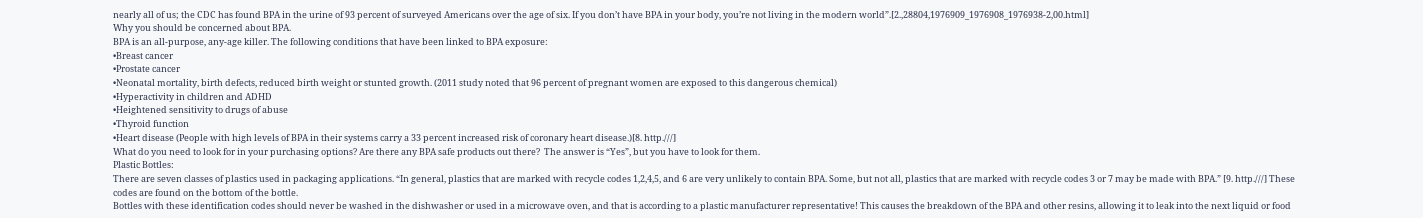nearly all of us; the CDC has found BPA in the urine of 93 percent of surveyed Americans over the age of six. If you don’t have BPA in your body, you’re not living in the modern world”.[2.,28804,1976909_1976908_1976938-2,00.html]
Why you should be concerned about BPA.
BPA is an all-purpose, any-age killer. The following conditions that have been linked to BPA exposure:
•Breast cancer
•Prostate cancer
•Neonatal mortality, birth defects, reduced birth weight or stunted growth. (2011 study noted that 96 percent of pregnant women are exposed to this dangerous chemical)
•Hyperactivity in children and ADHD
•Heightened sensitivity to drugs of abuse
•Thyroid function
•Heart disease (People with high levels of BPA in their systems carry a 33 percent increased risk of coronary heart disease.)[8. http.///]
What do you need to look for in your purchasing options? Are there any BPA safe products out there?  The answer is “Yes”, but you have to look for them.
Plastic Bottles:
There are seven classes of plastics used in packaging applications. “In general, plastics that are marked with recycle codes 1,2,4,5, and 6 are very unlikely to contain BPA. Some, but not all, plastics that are marked with recycle codes 3 or 7 may be made with BPA.” [9. http.///] These codes are found on the bottom of the bottle.
Bottles with these identification codes should never be washed in the dishwasher or used in a microwave oven, and that is according to a plastic manufacturer representative! This causes the breakdown of the BPA and other resins, allowing it to leak into the next liquid or food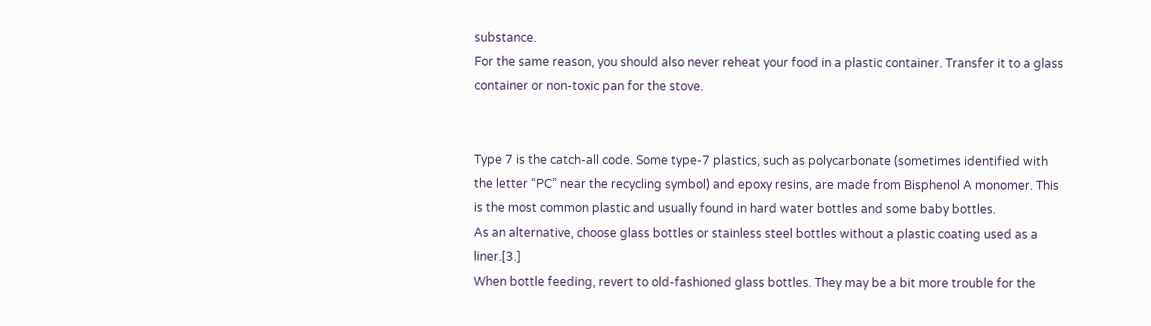substance.
For the same reason, you should also never reheat your food in a plastic container. Transfer it to a glass container or non-toxic pan for the stove.


Type 7 is the catch-all code. Some type-7 plastics, such as polycarbonate (sometimes identified with the letter “PC” near the recycling symbol) and epoxy resins, are made from Bisphenol A monomer. This is the most common plastic and usually found in hard water bottles and some baby bottles.
As an alternative, choose glass bottles or stainless steel bottles without a plastic coating used as a liner.[3.]
When bottle feeding, revert to old-fashioned glass bottles. They may be a bit more trouble for the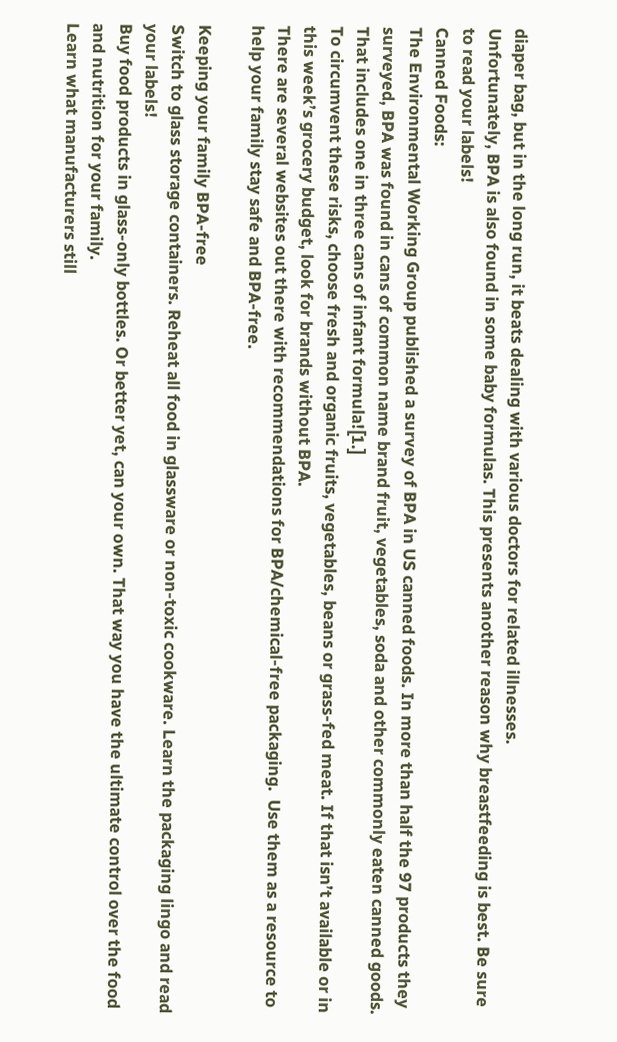diaper bag, but in the long run, it beats dealing with various doctors for related illnesses.
Unfortunately, BPA is also found in some baby formulas. This presents another reason why breastfeeding is best. Be sure to read your labels!
Canned Foods:
The Environmental Working Group published a survey of BPA in US canned foods. In more than half the 97 products they surveyed, BPA was found in cans of common name brand fruit, vegetables, soda and other commonly eaten canned goods. That includes one in three cans of infant formula![1.]
To circumvent these risks, choose fresh and organic fruits, vegetables, beans or grass-fed meat. If that isn’t available or in this week’s grocery budget, look for brands without BPA.
There are several websites out there with recommendations for BPA/chemical-free packaging.  Use them as a resource to help your family stay safe and BPA-free.

Keeping your family BPA-free
Switch to glass storage containers. Reheat all food in glassware or non-toxic cookware. Learn the packaging lingo and read your labels!
Buy food products in glass-only bottles. Or better yet, can your own. That way you have the ultimate control over the food and nutrition for your family.
Learn what manufacturers still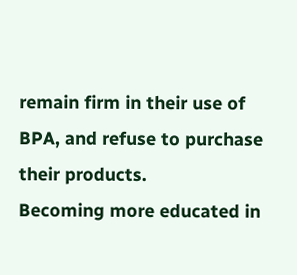remain firm in their use of BPA, and refuse to purchase their products.
Becoming more educated in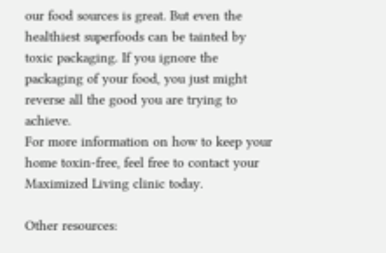our food sources is great. But even the healthiest superfoods can be tainted by toxic packaging. If you ignore the packaging of your food, you just might reverse all the good you are trying to achieve.
For more information on how to keep your home toxin-free, feel free to contact your Maximized Living clinic today.

Other resources: